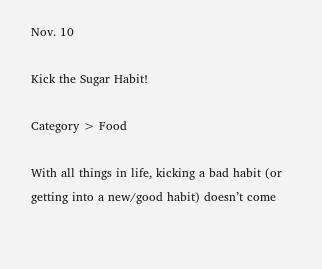Nov. 10

Kick the Sugar Habit!

Category > Food

With all things in life, kicking a bad habit (or getting into a new/good habit) doesn’t come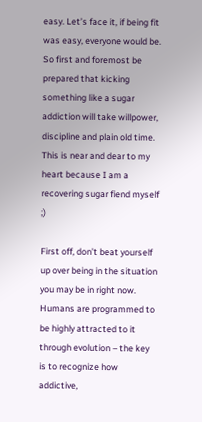easy. Let’s face it, if being fit was easy, everyone would be. So first and foremost be prepared that kicking something like a sugar addiction will take willpower, discipline and plain old time. This is near and dear to my heart because I am a recovering sugar fiend myself  ;)

First off, don’t beat yourself up over being in the situation you may be in right now. Humans are programmed to be highly attracted to it through evolution – the key is to recognize how addictive,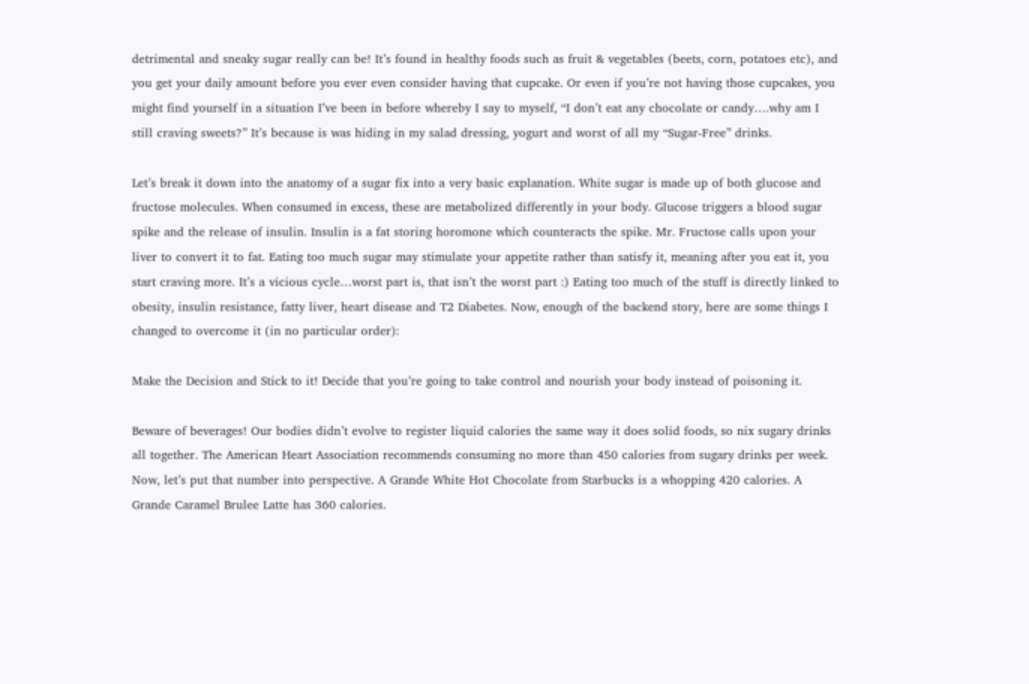detrimental and sneaky sugar really can be! It’s found in healthy foods such as fruit & vegetables (beets, corn, potatoes etc), and you get your daily amount before you ever even consider having that cupcake. Or even if you’re not having those cupcakes, you might find yourself in a situation I’ve been in before whereby I say to myself, “I don’t eat any chocolate or candy….why am I still craving sweets?” It’s because is was hiding in my salad dressing, yogurt and worst of all my “Sugar-Free” drinks.

Let’s break it down into the anatomy of a sugar fix into a very basic explanation. White sugar is made up of both glucose and fructose molecules. When consumed in excess, these are metabolized differently in your body. Glucose triggers a blood sugar spike and the release of insulin. Insulin is a fat storing horomone which counteracts the spike. Mr. Fructose calls upon your liver to convert it to fat. Eating too much sugar may stimulate your appetite rather than satisfy it, meaning after you eat it, you start craving more. It’s a vicious cycle…worst part is, that isn’t the worst part :) Eating too much of the stuff is directly linked to obesity, insulin resistance, fatty liver, heart disease and T2 Diabetes. Now, enough of the backend story, here are some things I changed to overcome it (in no particular order):

Make the Decision and Stick to it! Decide that you’re going to take control and nourish your body instead of poisoning it.

Beware of beverages! Our bodies didn’t evolve to register liquid calories the same way it does solid foods, so nix sugary drinks all together. The American Heart Association recommends consuming no more than 450 calories from sugary drinks per week. Now, let’s put that number into perspective. A Grande White Hot Chocolate from Starbucks is a whopping 420 calories. A Grande Caramel Brulee Latte has 360 calories.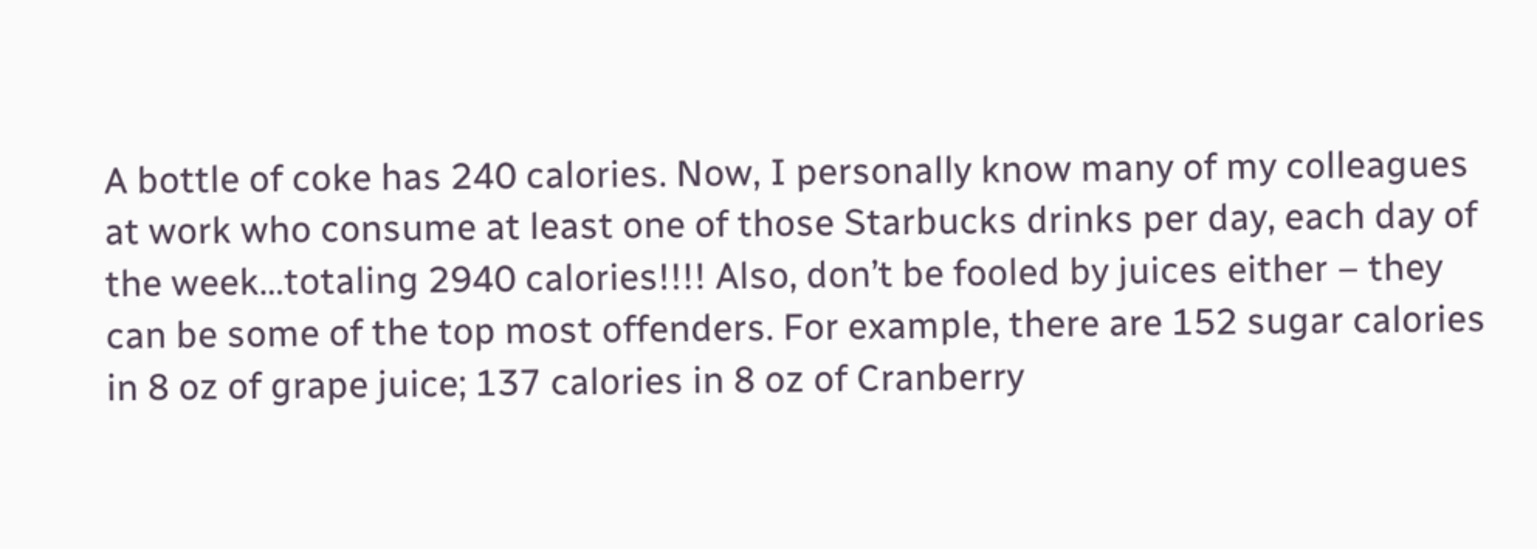A bottle of coke has 240 calories. Now, I personally know many of my colleagues at work who consume at least one of those Starbucks drinks per day, each day of the week…totaling 2940 calories!!!! Also, don’t be fooled by juices either – they can be some of the top most offenders. For example, there are 152 sugar calories in 8 oz of grape juice; 137 calories in 8 oz of Cranberry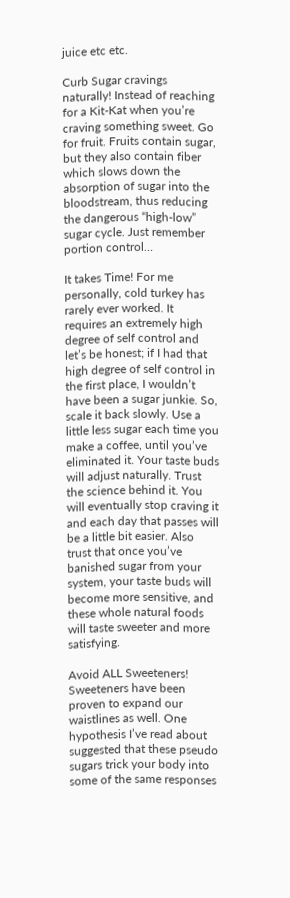juice etc etc.

Curb Sugar cravings naturally! Instead of reaching for a Kit-Kat when you’re craving something sweet. Go for fruit. Fruits contain sugar, but they also contain fiber which slows down the absorption of sugar into the bloodstream, thus reducing the dangerous “high-low” sugar cycle. Just remember portion control…

It takes Time! For me personally, cold turkey has rarely ever worked. It requires an extremely high degree of self control and let’s be honest; if I had that high degree of self control in the first place, I wouldn’t have been a sugar junkie. So, scale it back slowly. Use a little less sugar each time you make a coffee, until you’ve eliminated it. Your taste buds will adjust naturally. Trust the science behind it. You will eventually stop craving it and each day that passes will be a little bit easier. Also trust that once you’ve banished sugar from your system, your taste buds will become more sensitive, and these whole natural foods will taste sweeter and more satisfying.

Avoid ALL Sweeteners! Sweeteners have been proven to expand our waistlines as well. One hypothesis I’ve read about suggested that these pseudo sugars trick your body into some of the same responses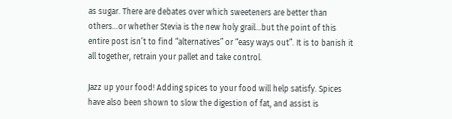as sugar. There are debates over which sweeteners are better than others…or whether Stevia is the new holy grail…but the point of this entire post isn’t to find “alternatives” or “easy ways out”. It is to banish it all together, retrain your pallet and take control.

Jazz up your food! Adding spices to your food will help satisfy. Spices have also been shown to slow the digestion of fat, and assist is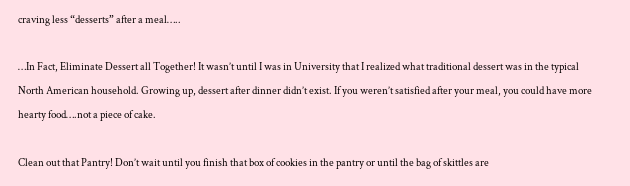craving less “desserts” after a meal…..

…In Fact, Eliminate Dessert all Together! It wasn’t until I was in University that I realized what traditional dessert was in the typical North American household. Growing up, dessert after dinner didn’t exist. If you weren’t satisfied after your meal, you could have more hearty food….not a piece of cake.

Clean out that Pantry! Don’t wait until you finish that box of cookies in the pantry or until the bag of skittles are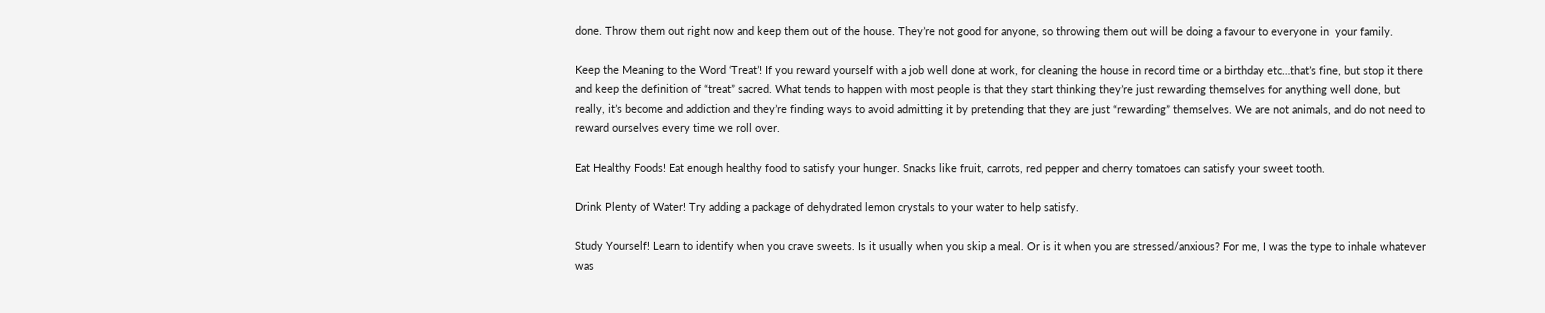done. Throw them out right now and keep them out of the house. They’re not good for anyone, so throwing them out will be doing a favour to everyone in  your family.

Keep the Meaning to the Word ‘Treat’! If you reward yourself with a job well done at work, for cleaning the house in record time or a birthday etc…that’s fine, but stop it there and keep the definition of “treat” sacred. What tends to happen with most people is that they start thinking they’re just rewarding themselves for anything well done, but really, it’s become and addiction and they’re finding ways to avoid admitting it by pretending that they are just “rewarding” themselves. We are not animals, and do not need to reward ourselves every time we roll over.

Eat Healthy Foods! Eat enough healthy food to satisfy your hunger. Snacks like fruit, carrots, red pepper and cherry tomatoes can satisfy your sweet tooth.

Drink Plenty of Water! Try adding a package of dehydrated lemon crystals to your water to help satisfy.

Study Yourself! Learn to identify when you crave sweets. Is it usually when you skip a meal. Or is it when you are stressed/anxious? For me, I was the type to inhale whatever was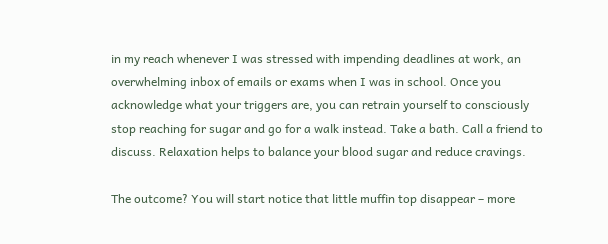in my reach whenever I was stressed with impending deadlines at work, an overwhelming inbox of emails or exams when I was in school. Once you acknowledge what your triggers are, you can retrain yourself to consciously stop reaching for sugar and go for a walk instead. Take a bath. Call a friend to discuss. Relaxation helps to balance your blood sugar and reduce cravings.

The outcome? You will start notice that little muffin top disappear – more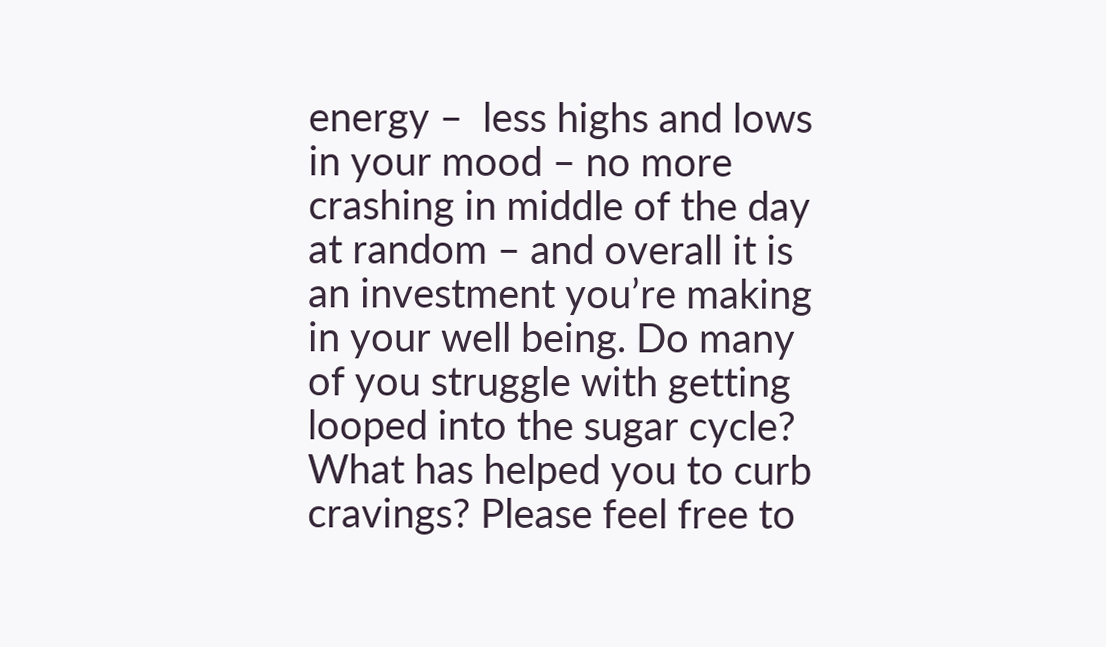energy –  less highs and lows in your mood – no more crashing in middle of the day at random – and overall it is an investment you’re making in your well being. Do many of you struggle with getting looped into the sugar cycle? What has helped you to curb cravings? Please feel free to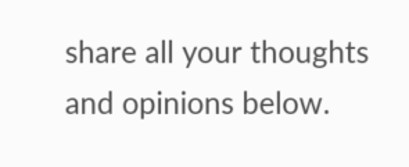share all your thoughts and opinions below.